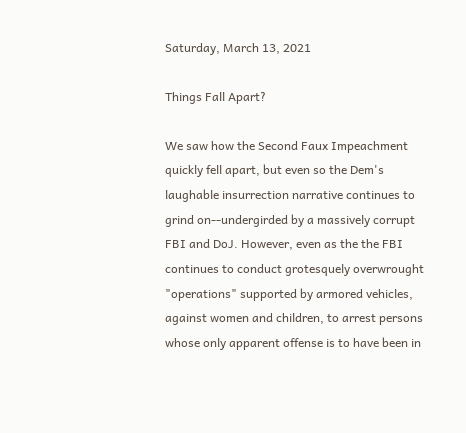Saturday, March 13, 2021

Things Fall Apart?

We saw how the Second Faux Impeachment quickly fell apart, but even so the Dem's laughable insurrection narrative continues to grind on--undergirded by a massively corrupt FBI and DoJ. However, even as the the FBI continues to conduct grotesquely overwrought "operations" supported by armored vehicles, against women and children, to arrest persons whose only apparent offense is to have been in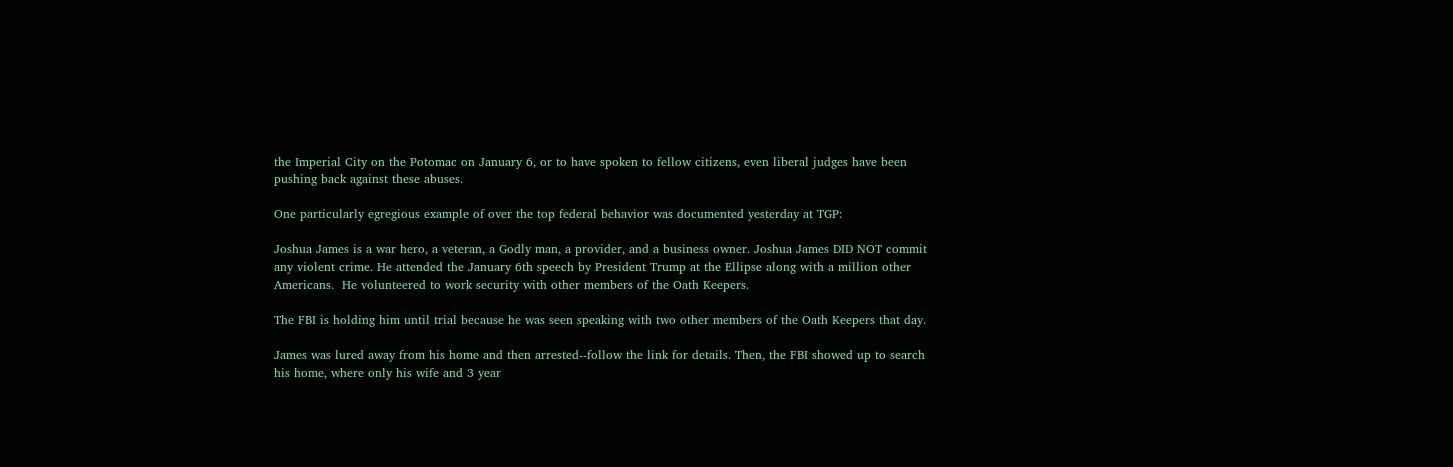the Imperial City on the Potomac on January 6, or to have spoken to fellow citizens, even liberal judges have been pushing back against these abuses.

One particularly egregious example of over the top federal behavior was documented yesterday at TGP:

Joshua James is a war hero, a veteran, a Godly man, a provider, and a business owner. Joshua James DID NOT commit any violent crime. He attended the January 6th speech by President Trump at the Ellipse along with a million other Americans.  He volunteered to work security with other members of the Oath Keepers.

The FBI is holding him until trial because he was seen speaking with two other members of the Oath Keepers that day.

James was lured away from his home and then arrested--follow the link for details. Then, the FBI showed up to search his home, where only his wife and 3 year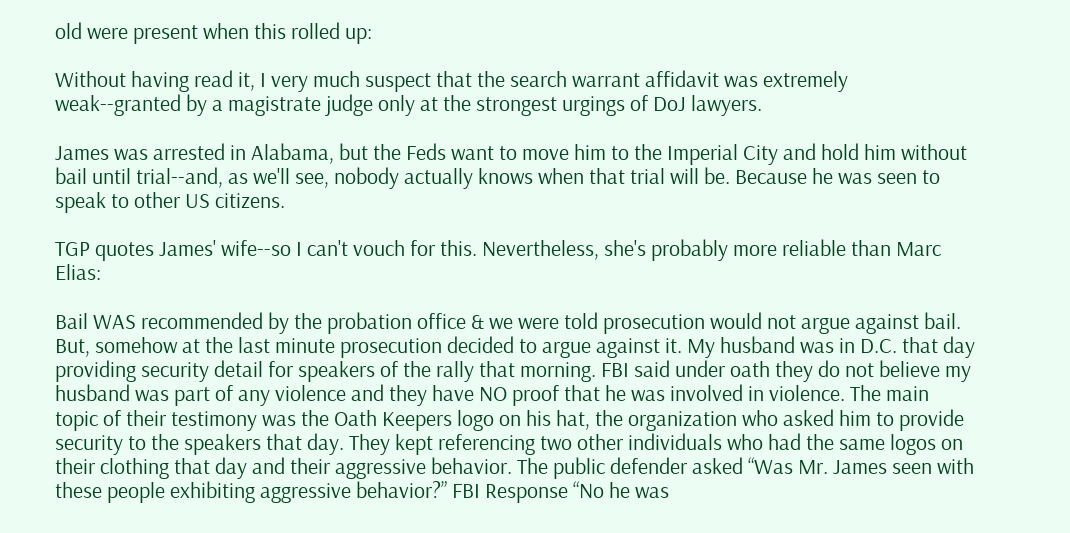old were present when this rolled up:

Without having read it, I very much suspect that the search warrant affidavit was extremely weak--granted by a magistrate judge only at the strongest urgings of DoJ lawyers.

James was arrested in Alabama, but the Feds want to move him to the Imperial City and hold him without bail until trial--and, as we'll see, nobody actually knows when that trial will be. Because he was seen to speak to other US citizens.

TGP quotes James' wife--so I can't vouch for this. Nevertheless, she's probably more reliable than Marc Elias:

Bail WAS recommended by the probation office & we were told prosecution would not argue against bail. But, somehow at the last minute prosecution decided to argue against it. My husband was in D.C. that day providing security detail for speakers of the rally that morning. FBI said under oath they do not believe my husband was part of any violence and they have NO proof that he was involved in violence. The main topic of their testimony was the Oath Keepers logo on his hat, the organization who asked him to provide security to the speakers that day. They kept referencing two other individuals who had the same logos on their clothing that day and their aggressive behavior. The public defender asked “Was Mr. James seen with these people exhibiting aggressive behavior?” FBI Response “No he was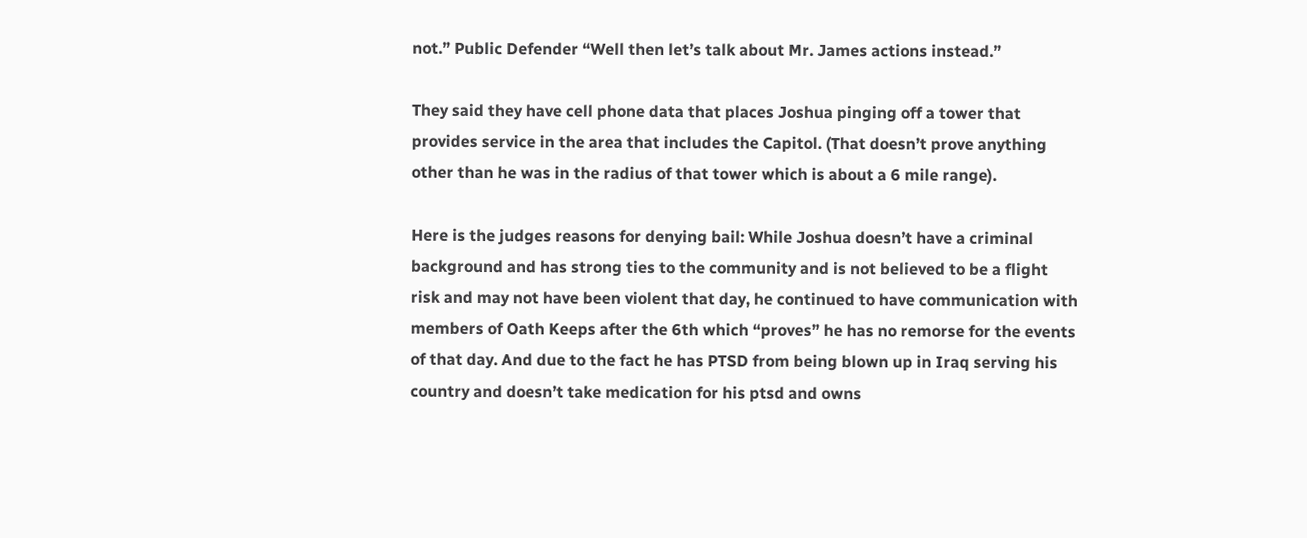not.” Public Defender “Well then let’s talk about Mr. James actions instead.”

They said they have cell phone data that places Joshua pinging off a tower that provides service in the area that includes the Capitol. (That doesn’t prove anything other than he was in the radius of that tower which is about a 6 mile range).

Here is the judges reasons for denying bail: While Joshua doesn’t have a criminal background and has strong ties to the community and is not believed to be a flight risk and may not have been violent that day, he continued to have communication with members of Oath Keeps after the 6th which “proves” he has no remorse for the events of that day. And due to the fact he has PTSD from being blown up in Iraq serving his country and doesn’t take medication for his ptsd and owns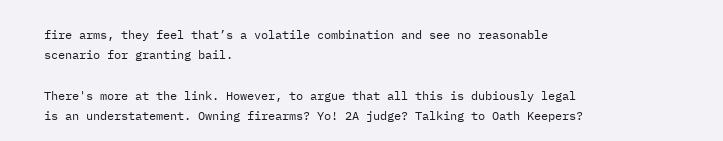fire arms, they feel that’s a volatile combination and see no reasonable scenario for granting bail.

There's more at the link. However, to argue that all this is dubiously legal is an understatement. Owning firearms? Yo! 2A judge? Talking to Oath Keepers?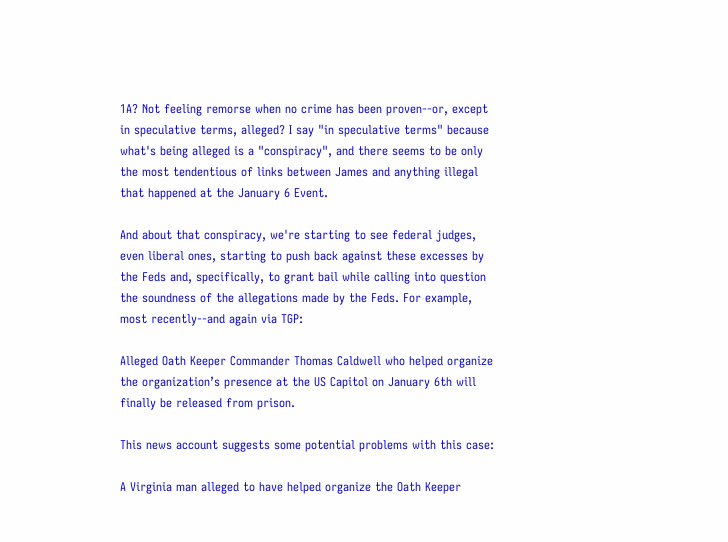1A? Not feeling remorse when no crime has been proven--or, except in speculative terms, alleged? I say "in speculative terms" because what's being alleged is a "conspiracy", and there seems to be only the most tendentious of links between James and anything illegal that happened at the January 6 Event.

And about that conspiracy, we're starting to see federal judges, even liberal ones, starting to push back against these excesses by the Feds and, specifically, to grant bail while calling into question the soundness of the allegations made by the Feds. For example, most recently--and again via TGP:

Alleged Oath Keeper Commander Thomas Caldwell who helped organize the organization’s presence at the US Capitol on January 6th will finally be released from prison.

This news account suggests some potential problems with this case:

A Virginia man alleged to have helped organize the Oath Keeper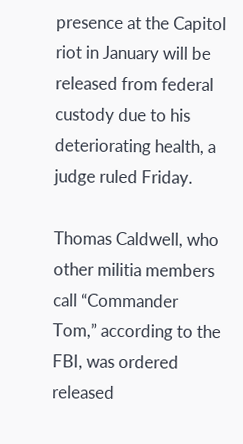presence at the Capitol riot in January will be released from federal custody due to his deteriorating health, a judge ruled Friday.

Thomas Caldwell, who other militia members call “Commander Tom,” according to the FBI, was ordered released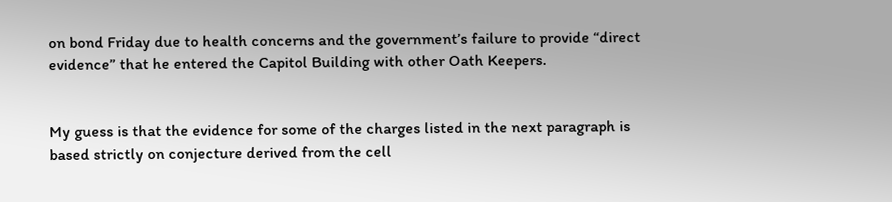on bond Friday due to health concerns and the government’s failure to provide “direct evidence” that he entered the Capitol Building with other Oath Keepers.


My guess is that the evidence for some of the charges listed in the next paragraph is based strictly on conjecture derived from the cell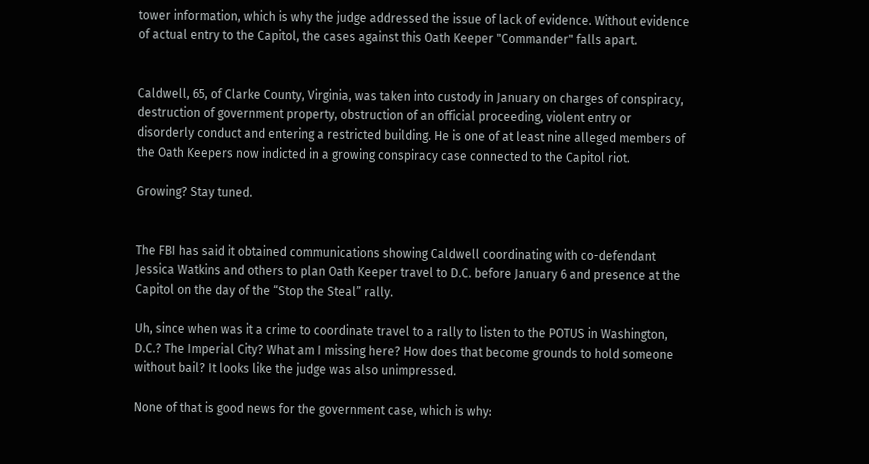tower information, which is why the judge addressed the issue of lack of evidence. Without evidence of actual entry to the Capitol, the cases against this Oath Keeper "Commander" falls apart.


Caldwell, 65, of Clarke County, Virginia, was taken into custody in January on charges of conspiracy, destruction of government property, obstruction of an official proceeding, violent entry or disorderly conduct and entering a restricted building. He is one of at least nine alleged members of the Oath Keepers now indicted in a growing conspiracy case connected to the Capitol riot.

Growing? Stay tuned.


The FBI has said it obtained communications showing Caldwell coordinating with co-defendant Jessica Watkins and others to plan Oath Keeper travel to D.C. before January 6 and presence at the Capitol on the day of the “Stop the Steal” rally.

Uh, since when was it a crime to coordinate travel to a rally to listen to the POTUS in Washington, D.C.? The Imperial City? What am I missing here? How does that become grounds to hold someone without bail? It looks like the judge was also unimpressed.

None of that is good news for the government case, which is why: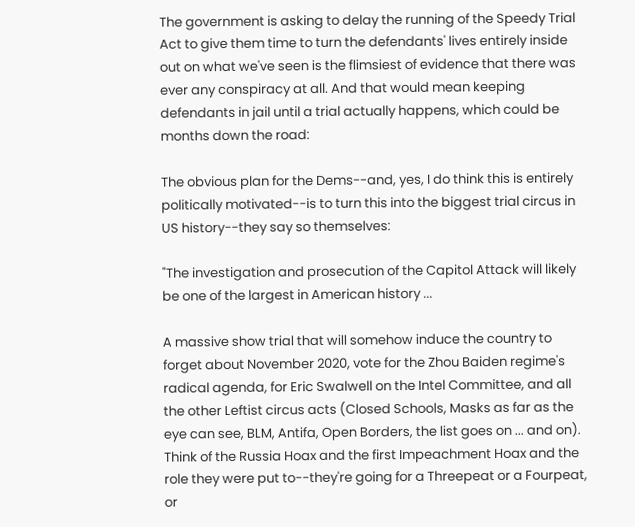The government is asking to delay the running of the Speedy Trial Act to give them time to turn the defendants' lives entirely inside out on what we've seen is the flimsiest of evidence that there was ever any conspiracy at all. And that would mean keeping defendants in jail until a trial actually happens, which could be months down the road:

The obvious plan for the Dems--and, yes, I do think this is entirely politically motivated--is to turn this into the biggest trial circus in US history--they say so themselves:

"The investigation and prosecution of the Capitol Attack will likely be one of the largest in American history ...

A massive show trial that will somehow induce the country to forget about November 2020, vote for the Zhou Baiden regime's radical agenda, for Eric Swalwell on the Intel Committee, and all the other Leftist circus acts (Closed Schools, Masks as far as the eye can see, BLM, Antifa, Open Borders, the list goes on ... and on). Think of the Russia Hoax and the first Impeachment Hoax and the role they were put to--they're going for a Threepeat or a Fourpeat, or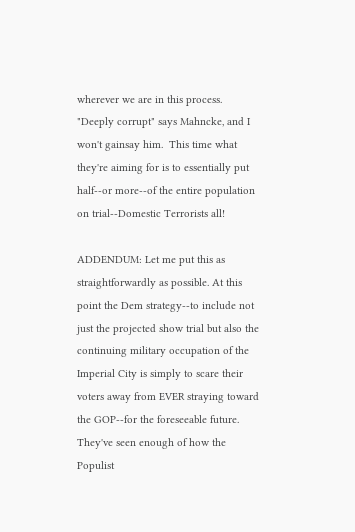wherever we are in this process. "Deeply corrupt" says Mahncke, and I won't gainsay him.  This time what they're aiming for is to essentially put half--or more--of the entire population on trial--Domestic Terrorists all!

ADDENDUM: Let me put this as straightforwardly as possible. At this point the Dem strategy--to include not just the projected show trial but also the continuing military occupation of the Imperial City is simply to scare their voters away from EVER straying toward the GOP--for the foreseeable future. They've seen enough of how the Populist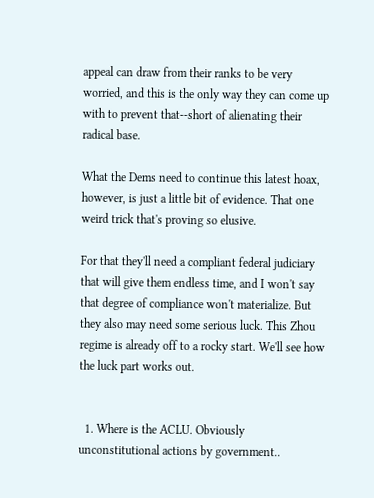appeal can draw from their ranks to be very worried, and this is the only way they can come up with to prevent that--short of alienating their radical base.

What the Dems need to continue this latest hoax, however, is just a little bit of evidence. That one weird trick that's proving so elusive.

For that they'll need a compliant federal judiciary that will give them endless time, and I won't say that degree of compliance won't materialize. But they also may need some serious luck. This Zhou regime is already off to a rocky start. We'll see how the luck part works out.


  1. Where is the ACLU. Obviously unconstitutional actions by government..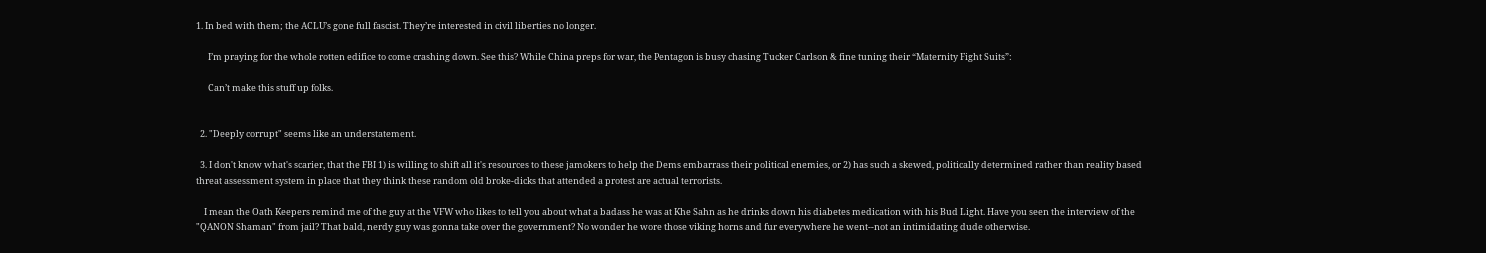1. In bed with them; the ACLU’s gone full fascist. They’re interested in civil liberties no longer.

      I’m praying for the whole rotten edifice to come crashing down. See this? While China preps for war, the Pentagon is busy chasing Tucker Carlson & fine tuning their “Maternity Fight Suits”:

      Can’t make this stuff up folks.


  2. "Deeply corrupt" seems like an understatement.

  3. I don't know what's scarier, that the FBI 1) is willing to shift all it's resources to these jamokers to help the Dems embarrass their political enemies, or 2) has such a skewed, politically determined rather than reality based threat assessment system in place that they think these random old broke-dicks that attended a protest are actual terrorists.

    I mean the Oath Keepers remind me of the guy at the VFW who likes to tell you about what a badass he was at Khe Sahn as he drinks down his diabetes medication with his Bud Light. Have you seen the interview of the "QANON Shaman" from jail? That bald, nerdy guy was gonna take over the government? No wonder he wore those viking horns and fur everywhere he went--not an intimidating dude otherwise.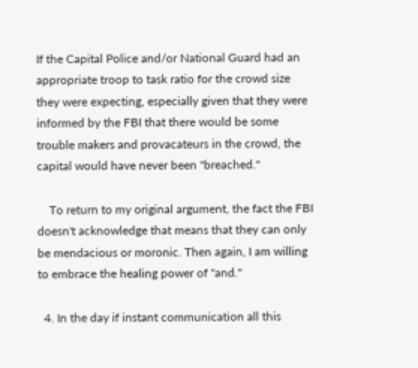If the Capital Police and/or National Guard had an appropriate troop to task ratio for the crowd size they were expecting, especially given that they were informed by the FBI that there would be some trouble makers and provacateurs in the crowd, the capital would have never been "breached."

    To return to my original argument, the fact the FBI doesn't acknowledge that means that they can only be mendacious or moronic. Then again, I am willing to embrace the healing power of "and."

  4. In the day if instant communication all this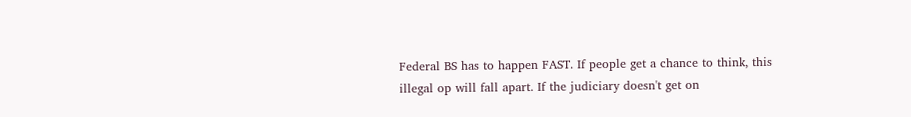Federal BS has to happen FAST. If people get a chance to think, this illegal op will fall apart. If the judiciary doesn't get on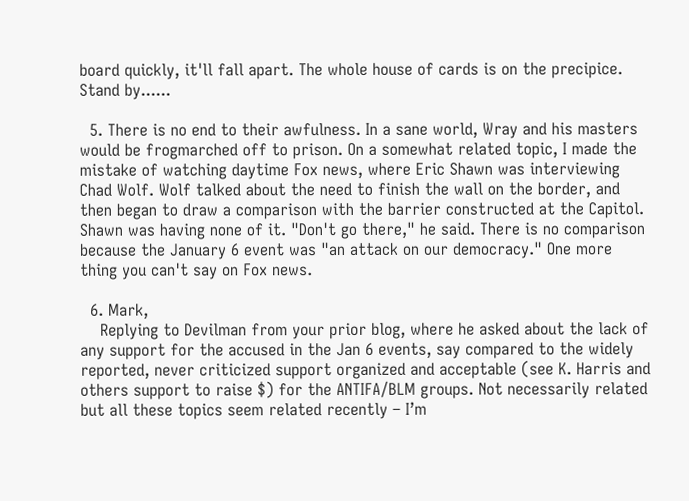board quickly, it'll fall apart. The whole house of cards is on the precipice. Stand by......

  5. There is no end to their awfulness. In a sane world, Wray and his masters would be frogmarched off to prison. On a somewhat related topic, I made the mistake of watching daytime Fox news, where Eric Shawn was interviewing Chad Wolf. Wolf talked about the need to finish the wall on the border, and then began to draw a comparison with the barrier constructed at the Capitol. Shawn was having none of it. "Don't go there," he said. There is no comparison because the January 6 event was "an attack on our democracy." One more thing you can't say on Fox news.

  6. Mark,
    Replying to Devilman from your prior blog, where he asked about the lack of any support for the accused in the Jan 6 events, say compared to the widely reported, never criticized support organized and acceptable (see K. Harris and others support to raise $) for the ANTIFA/BLM groups. Not necessarily related but all these topics seem related recently – I’m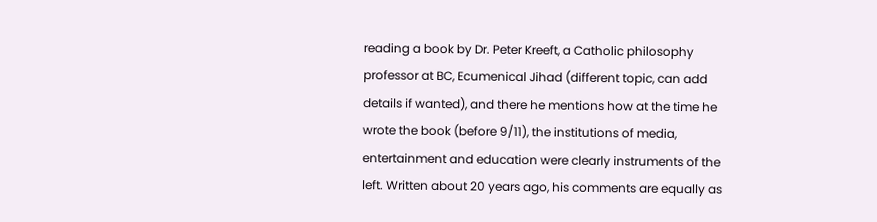reading a book by Dr. Peter Kreeft, a Catholic philosophy professor at BC, Ecumenical Jihad (different topic, can add details if wanted), and there he mentions how at the time he wrote the book (before 9/11), the institutions of media, entertainment and education were clearly instruments of the left. Written about 20 years ago, his comments are equally as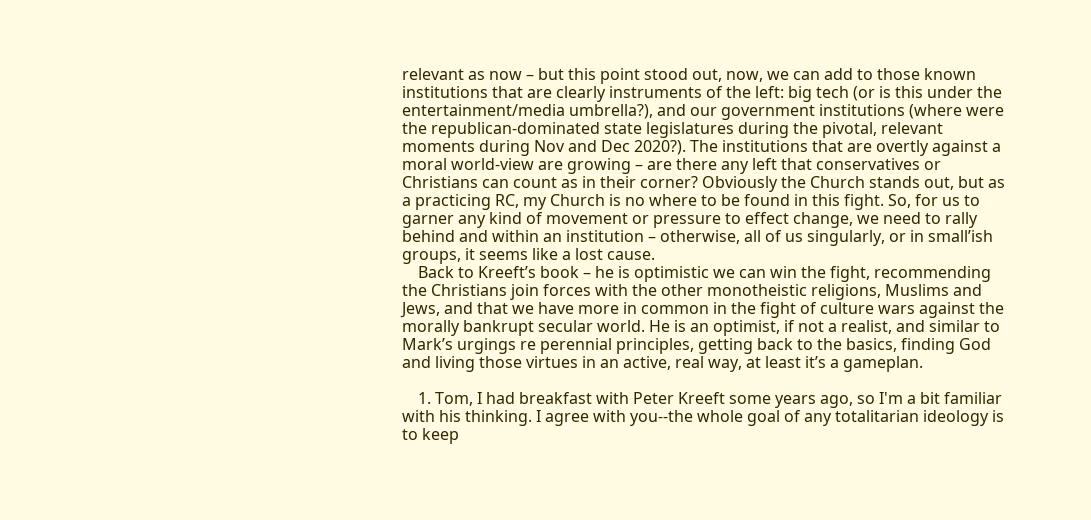relevant as now – but this point stood out, now, we can add to those known institutions that are clearly instruments of the left: big tech (or is this under the entertainment/media umbrella?), and our government institutions (where were the republican-dominated state legislatures during the pivotal, relevant moments during Nov and Dec 2020?). The institutions that are overtly against a moral world-view are growing – are there any left that conservatives or Christians can count as in their corner? Obviously the Church stands out, but as a practicing RC, my Church is no where to be found in this fight. So, for us to garner any kind of movement or pressure to effect change, we need to rally behind and within an institution – otherwise, all of us singularly, or in small’ish groups, it seems like a lost cause.
    Back to Kreeft’s book – he is optimistic we can win the fight, recommending the Christians join forces with the other monotheistic religions, Muslims and Jews, and that we have more in common in the fight of culture wars against the morally bankrupt secular world. He is an optimist, if not a realist, and similar to Mark’s urgings re perennial principles, getting back to the basics, finding God and living those virtues in an active, real way, at least it’s a gameplan.

    1. Tom, I had breakfast with Peter Kreeft some years ago, so I'm a bit familiar with his thinking. I agree with you--the whole goal of any totalitarian ideology is to keep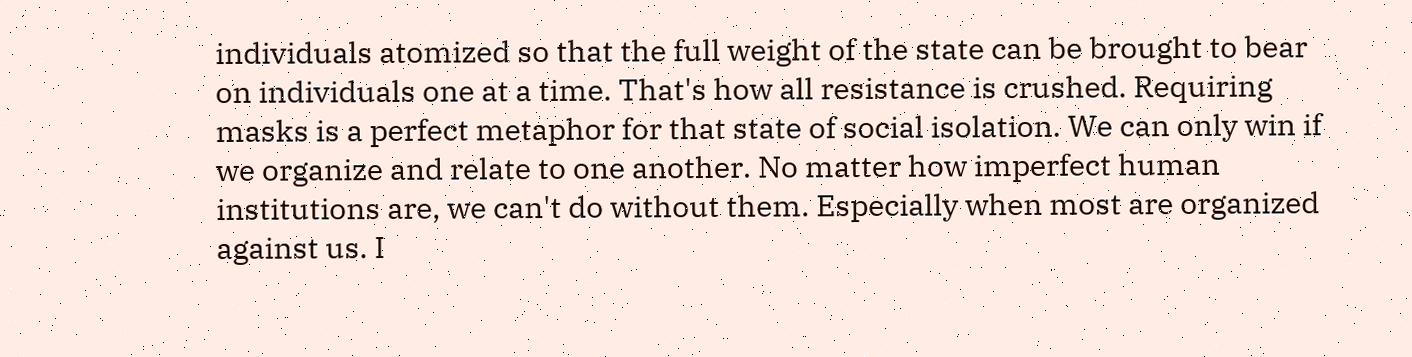individuals atomized so that the full weight of the state can be brought to bear on individuals one at a time. That's how all resistance is crushed. Requiring masks is a perfect metaphor for that state of social isolation. We can only win if we organize and relate to one another. No matter how imperfect human institutions are, we can't do without them. Especially when most are organized against us. I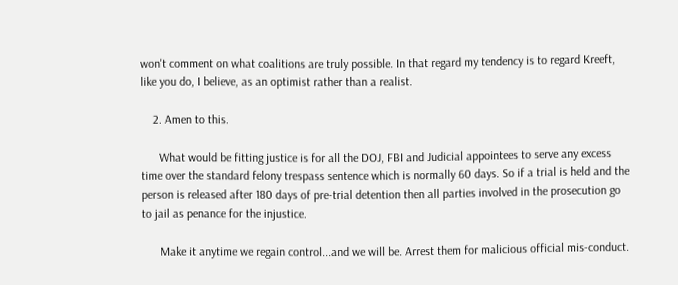won't comment on what coalitions are truly possible. In that regard my tendency is to regard Kreeft, like you do, I believe, as an optimist rather than a realist.

    2. Amen to this.

      What would be fitting justice is for all the DOJ, FBI and Judicial appointees to serve any excess time over the standard felony trespass sentence which is normally 60 days. So if a trial is held and the person is released after 180 days of pre-trial detention then all parties involved in the prosecution go to jail as penance for the injustice.

      Make it anytime we regain control...and we will be. Arrest them for malicious official mis-conduct.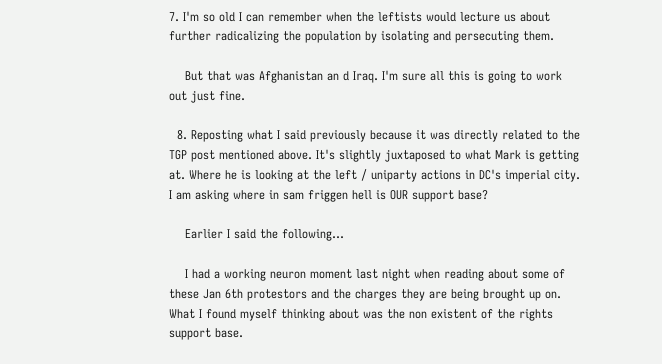7. I'm so old I can remember when the leftists would lecture us about further radicalizing the population by isolating and persecuting them.

    But that was Afghanistan an d Iraq. I'm sure all this is going to work out just fine.

  8. Reposting what I said previously because it was directly related to the TGP post mentioned above. It's slightly juxtaposed to what Mark is getting at. Where he is looking at the left / uniparty actions in DC's imperial city. I am asking where in sam friggen hell is OUR support base?

    Earlier I said the following...

    I had a working neuron moment last night when reading about some of these Jan 6th protestors and the charges they are being brought up on. What I found myself thinking about was the non existent of the rights support base.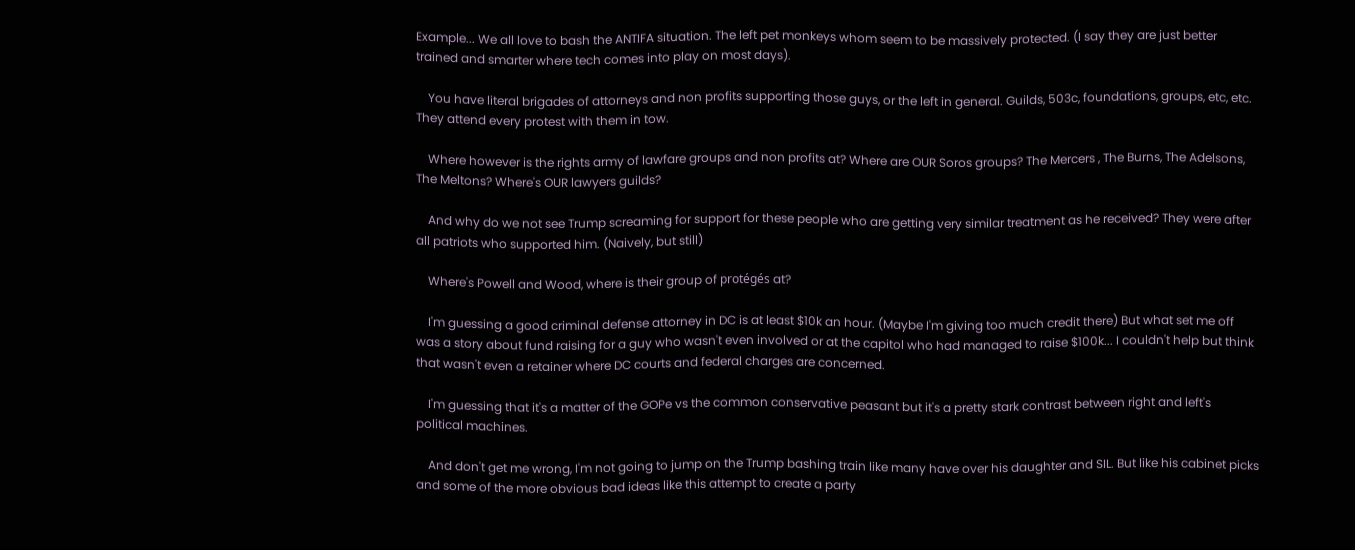Example... We all love to bash the ANTIFA situation. The left pet monkeys whom seem to be massively protected. (I say they are just better trained and smarter where tech comes into play on most days).

    You have literal brigades of attorneys and non profits supporting those guys, or the left in general. Guilds, 503c, foundations, groups, etc, etc. They attend every protest with them in tow.

    Where however is the rights army of lawfare groups and non profits at? Where are OUR Soros groups? The Mercers , The Burns, The Adelsons, The Meltons? Where's OUR lawyers guilds?

    And why do we not see Trump screaming for support for these people who are getting very similar treatment as he received? They were after all patriots who supported him. (Naively, but still)

    Where's Powell and Wood, where is their group of protégés at?

    I'm guessing a good criminal defense attorney in DC is at least $10k an hour. (Maybe I'm giving too much credit there) But what set me off was a story about fund raising for a guy who wasn't even involved or at the capitol who had managed to raise $100k... I couldn't help but think that wasn't even a retainer where DC courts and federal charges are concerned.

    I'm guessing that it's a matter of the GOPe vs the common conservative peasant but it's a pretty stark contrast between right and left's political machines.

    And don't get me wrong, I'm not going to jump on the Trump bashing train like many have over his daughter and SIL. But like his cabinet picks and some of the more obvious bad ideas like this attempt to create a party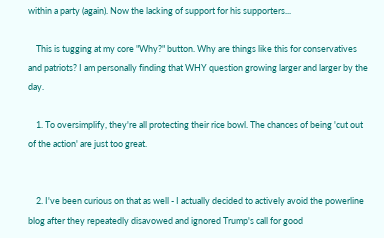within a party (again). Now the lacking of support for his supporters...

    This is tugging at my core "Why?" button. Why are things like this for conservatives and patriots? I am personally finding that WHY question growing larger and larger by the day.

    1. To oversimplify, they're all protecting their rice bowl. The chances of being 'cut out of the action' are just too great.


    2. I've been curious on that as well - I actually decided to actively avoid the powerline blog after they repeatedly disavowed and ignored Trump's call for good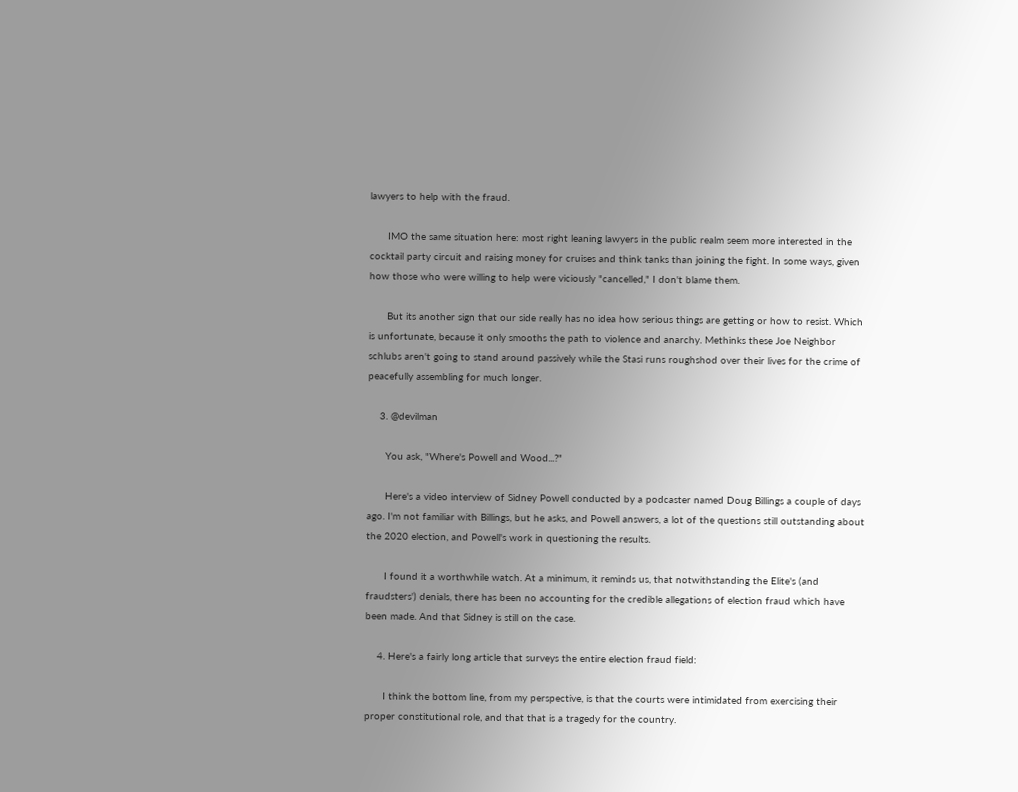lawyers to help with the fraud.

      IMO the same situation here: most right leaning lawyers in the public realm seem more interested in the cocktail party circuit and raising money for cruises and think tanks than joining the fight. In some ways, given how those who were willing to help were viciously "cancelled," I don't blame them.

      But its another sign that our side really has no idea how serious things are getting or how to resist. Which is unfortunate, because it only smooths the path to violence and anarchy. Methinks these Joe Neighbor schlubs aren't going to stand around passively while the Stasi runs roughshod over their lives for the crime of peacefully assembling for much longer.

    3. @devilman

      You ask, "Where's Powell and Wood...?"

      Here's a video interview of Sidney Powell conducted by a podcaster named Doug Billings a couple of days ago. I'm not familiar with Billings, but he asks, and Powell answers, a lot of the questions still outstanding about the 2020 election, and Powell's work in questioning the results.

      I found it a worthwhile watch. At a minimum, it reminds us, that notwithstanding the Elite's (and fraudsters') denials, there has been no accounting for the credible allegations of election fraud which have been made. And that Sidney is still on the case.

    4. Here's a fairly long article that surveys the entire election fraud field:

      I think the bottom line, from my perspective, is that the courts were intimidated from exercising their proper constitutional role, and that that is a tragedy for the country.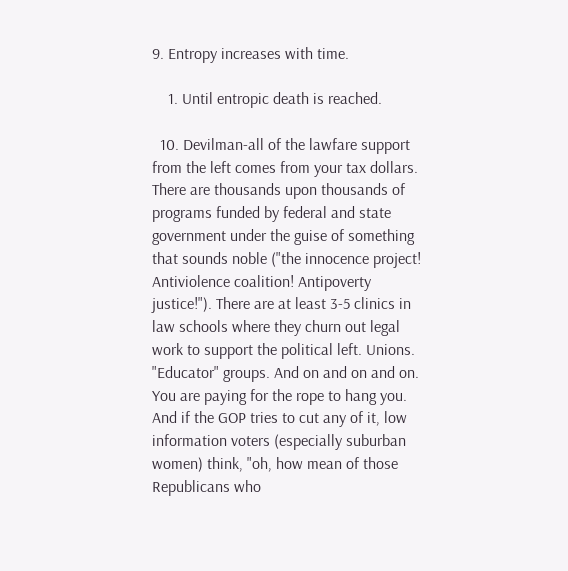9. Entropy increases with time.

    1. Until entropic death is reached.

  10. Devilman-all of the lawfare support from the left comes from your tax dollars. There are thousands upon thousands of programs funded by federal and state government under the guise of something that sounds noble ("the innocence project! Antiviolence coalition! Antipoverty justice!"). There are at least 3-5 clinics in law schools where they churn out legal work to support the political left. Unions. "Educator" groups. And on and on and on. You are paying for the rope to hang you. And if the GOP tries to cut any of it, low information voters (especially suburban women) think, "oh, how mean of those Republicans who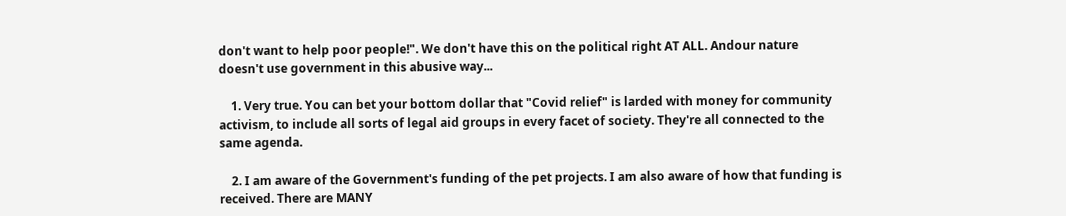don't want to help poor people!". We don't have this on the political right AT ALL. Andour nature doesn't use government in this abusive way...

    1. Very true. You can bet your bottom dollar that "Covid relief" is larded with money for community activism, to include all sorts of legal aid groups in every facet of society. They're all connected to the same agenda.

    2. I am aware of the Government's funding of the pet projects. I am also aware of how that funding is received. There are MANY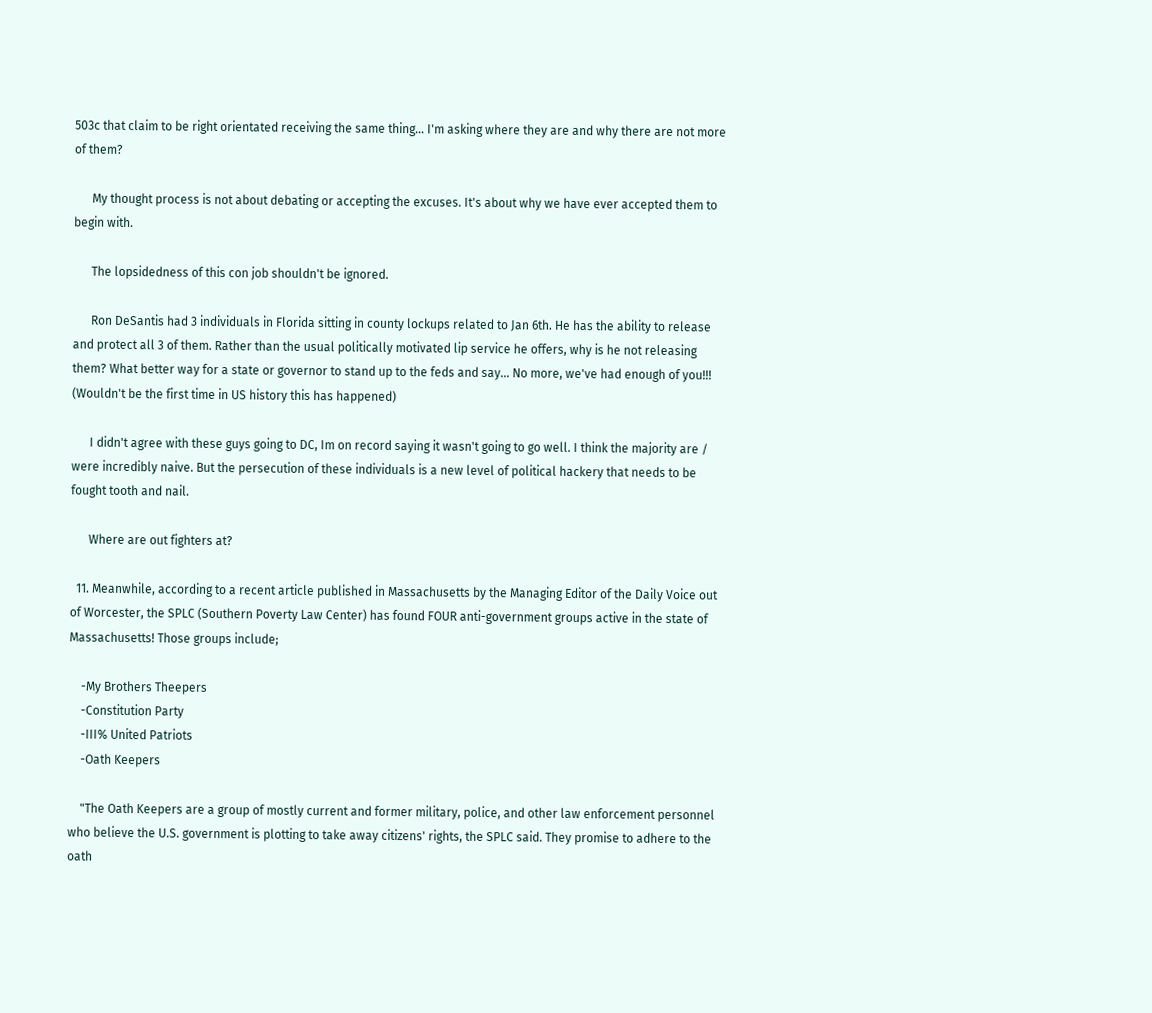503c that claim to be right orientated receiving the same thing... I'm asking where they are and why there are not more of them?

      My thought process is not about debating or accepting the excuses. It's about why we have ever accepted them to begin with.

      The lopsidedness of this con job shouldn't be ignored.

      Ron DeSantis had 3 individuals in Florida sitting in county lockups related to Jan 6th. He has the ability to release and protect all 3 of them. Rather than the usual politically motivated lip service he offers, why is he not releasing them? What better way for a state or governor to stand up to the feds and say... No more, we've had enough of you!!! (Wouldn't be the first time in US history this has happened)

      I didn't agree with these guys going to DC, Im on record saying it wasn't going to go well. I think the majority are / were incredibly naive. But the persecution of these individuals is a new level of political hackery that needs to be fought tooth and nail.

      Where are out fighters at?

  11. Meanwhile, according to a recent article published in Massachusetts by the Managing Editor of the Daily Voice out of Worcester, the SPLC (Southern Poverty Law Center) has found FOUR anti-government groups active in the state of Massachusetts! Those groups include;

    -My Brothers Theepers
    -Constitution Party
    -III% United Patriots
    -Oath Keepers

    "The Oath Keepers are a group of mostly current and former military, police, and other law enforcement personnel who believe the U.S. government is plotting to take away citizens' rights, the SPLC said. They promise to adhere to the oath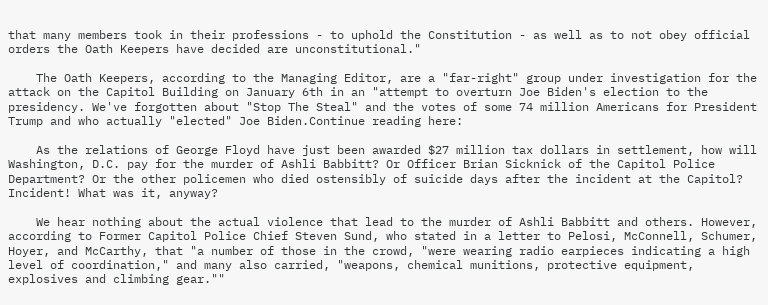that many members took in their professions - to uphold the Constitution - as well as to not obey official orders the Oath Keepers have decided are unconstitutional."

    The Oath Keepers, according to the Managing Editor, are a "far-right" group under investigation for the attack on the Capitol Building on January 6th in an "attempt to overturn Joe Biden's election to the presidency. We've forgotten about "Stop The Steal" and the votes of some 74 million Americans for President Trump and who actually "elected" Joe Biden.Continue reading here:

    As the relations of George Floyd have just been awarded $27 million tax dollars in settlement, how will Washington, D.C. pay for the murder of Ashli Babbitt? Or Officer Brian Sicknick of the Capitol Police Department? Or the other policemen who died ostensibly of suicide days after the incident at the Capitol? Incident! What was it, anyway?

    We hear nothing about the actual violence that lead to the murder of Ashli Babbitt and others. However, according to Former Capitol Police Chief Steven Sund, who stated in a letter to Pelosi, McConnell, Schumer, Hoyer, and McCarthy, that "a number of those in the crowd, "were wearing radio earpieces indicating a high level of coordination," and many also carried, "weapons, chemical munitions, protective equipment, explosives and climbing gear.""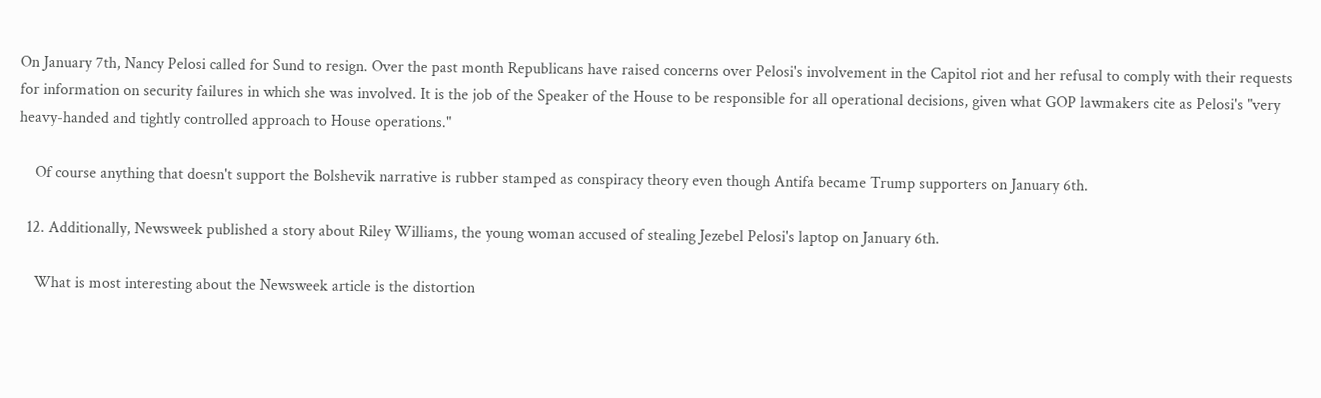On January 7th, Nancy Pelosi called for Sund to resign. Over the past month Republicans have raised concerns over Pelosi's involvement in the Capitol riot and her refusal to comply with their requests for information on security failures in which she was involved. It is the job of the Speaker of the House to be responsible for all operational decisions, given what GOP lawmakers cite as Pelosi's "very heavy-handed and tightly controlled approach to House operations."

    Of course anything that doesn't support the Bolshevik narrative is rubber stamped as conspiracy theory even though Antifa became Trump supporters on January 6th.

  12. Additionally, Newsweek published a story about Riley Williams, the young woman accused of stealing Jezebel Pelosi's laptop on January 6th.

    What is most interesting about the Newsweek article is the distortion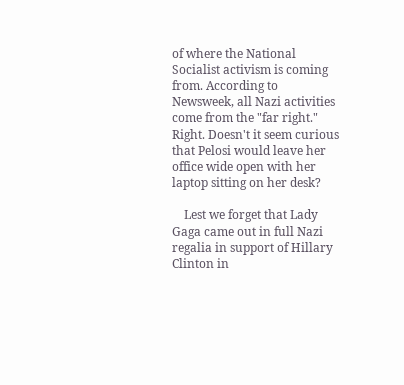of where the National Socialist activism is coming from. According to Newsweek, all Nazi activities come from the "far right." Right. Doesn't it seem curious that Pelosi would leave her office wide open with her laptop sitting on her desk?

    Lest we forget that Lady Gaga came out in full Nazi regalia in support of Hillary Clinton in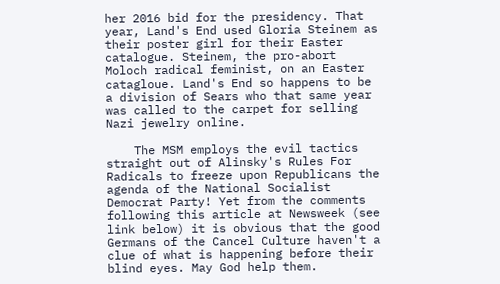her 2016 bid for the presidency. That year, Land's End used Gloria Steinem as their poster girl for their Easter catalogue. Steinem, the pro-abort Moloch radical feminist, on an Easter catagloue. Land's End so happens to be a division of Sears who that same year was called to the carpet for selling Nazi jewelry online.

    The MSM employs the evil tactics straight out of Alinsky's Rules For Radicals to freeze upon Republicans the agenda of the National Socialist Democrat Party! Yet from the comments following this article at Newsweek (see link below) it is obvious that the good Germans of the Cancel Culture haven't a clue of what is happening before their blind eyes. May God help them.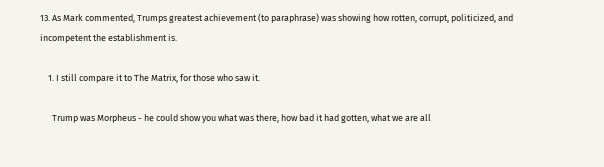13. As Mark commented, Trumps greatest achievement (to paraphrase) was showing how rotten, corrupt, politicized, and incompetent the establishment is.

    1. I still compare it to The Matrix, for those who saw it.

      Trump was Morpheus - he could show you what was there, how bad it had gotten, what we are all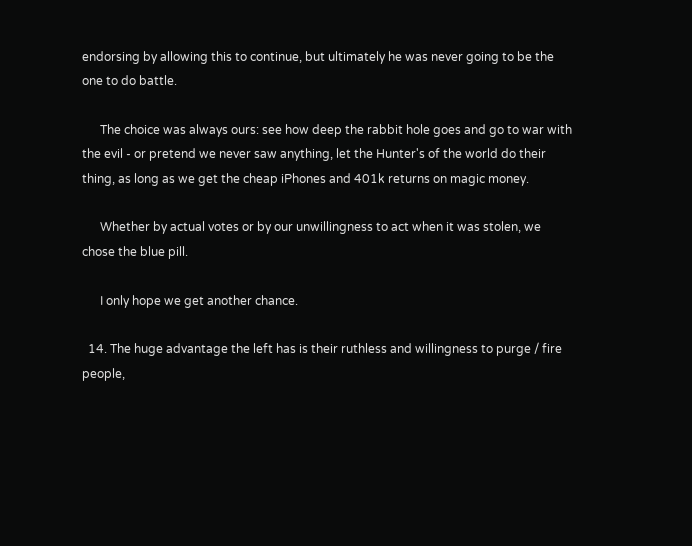endorsing by allowing this to continue, but ultimately he was never going to be the one to do battle.

      The choice was always ours: see how deep the rabbit hole goes and go to war with the evil - or pretend we never saw anything, let the Hunter's of the world do their thing, as long as we get the cheap iPhones and 401k returns on magic money.

      Whether by actual votes or by our unwillingness to act when it was stolen, we chose the blue pill.

      I only hope we get another chance.

  14. The huge advantage the left has is their ruthless and willingness to purge / fire people,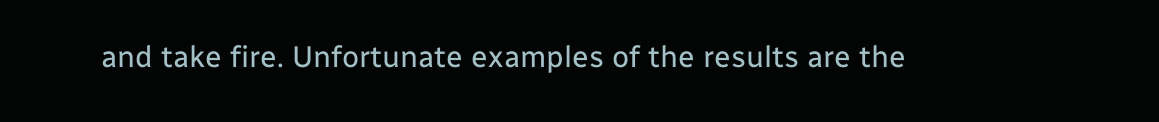and take fire. Unfortunate examples of the results are the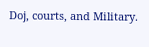Doj, courts, and Military.